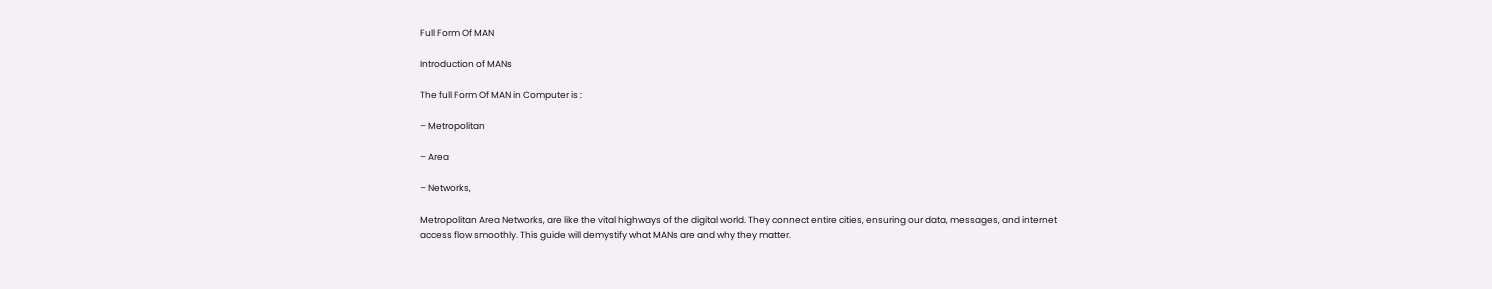Full Form Of MAN

Introduction of MANs

The full Form Of MAN in Computer is :

– Metropolitan

– Area

– Networks,

Metropolitan Area Networks, are like the vital highways of the digital world. They connect entire cities, ensuring our data, messages, and internet access flow smoothly. This guide will demystify what MANs are and why they matter.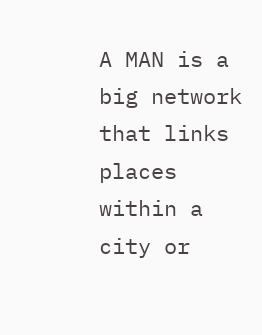A MAN is a big network that links places within a city or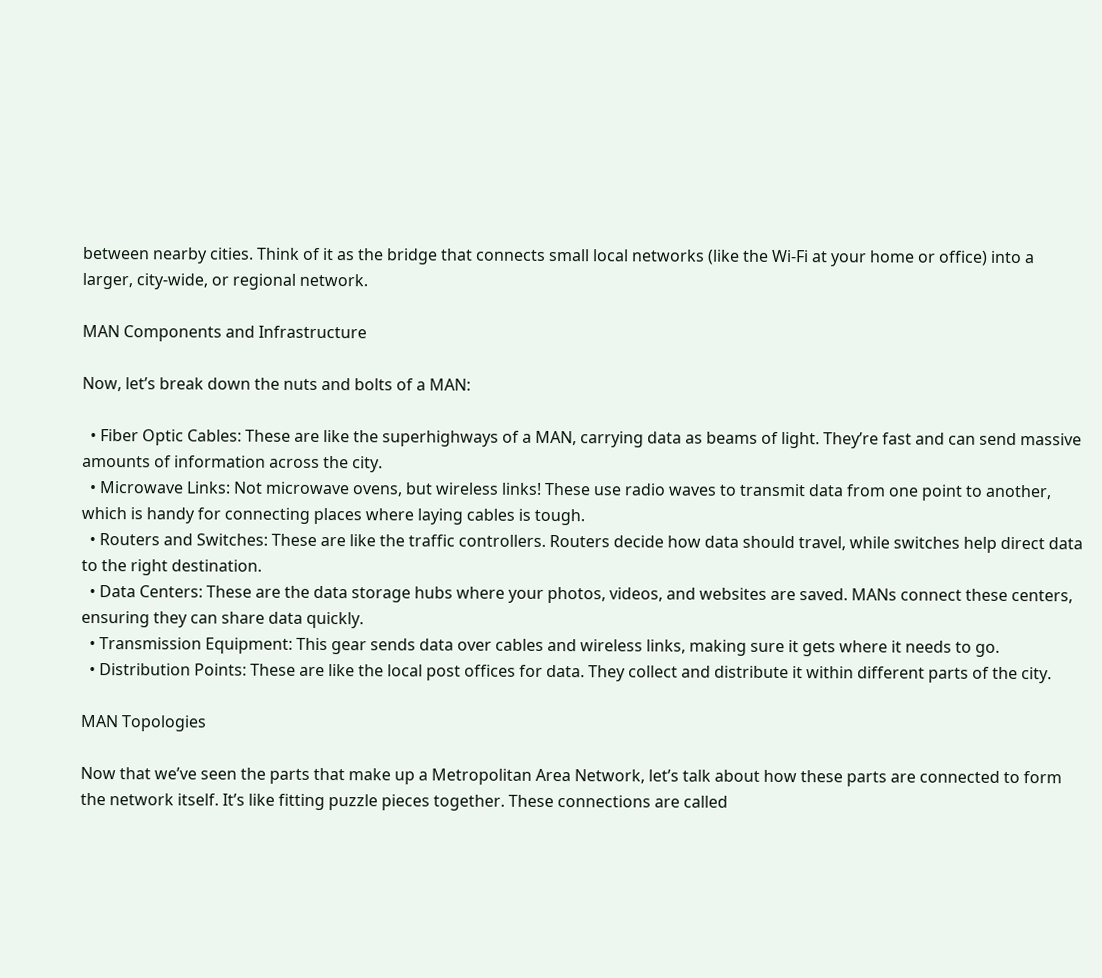between nearby cities. Think of it as the bridge that connects small local networks (like the Wi-Fi at your home or office) into a larger, city-wide, or regional network.

MAN Components and Infrastructure

Now, let’s break down the nuts and bolts of a MAN:

  • Fiber Optic Cables: These are like the superhighways of a MAN, carrying data as beams of light. They’re fast and can send massive amounts of information across the city.
  • Microwave Links: Not microwave ovens, but wireless links! These use radio waves to transmit data from one point to another, which is handy for connecting places where laying cables is tough.
  • Routers and Switches: These are like the traffic controllers. Routers decide how data should travel, while switches help direct data to the right destination.
  • Data Centers: These are the data storage hubs where your photos, videos, and websites are saved. MANs connect these centers, ensuring they can share data quickly.
  • Transmission Equipment: This gear sends data over cables and wireless links, making sure it gets where it needs to go.
  • Distribution Points: These are like the local post offices for data. They collect and distribute it within different parts of the city.

MAN Topologies

Now that we’ve seen the parts that make up a Metropolitan Area Network, let’s talk about how these parts are connected to form the network itself. It’s like fitting puzzle pieces together. These connections are called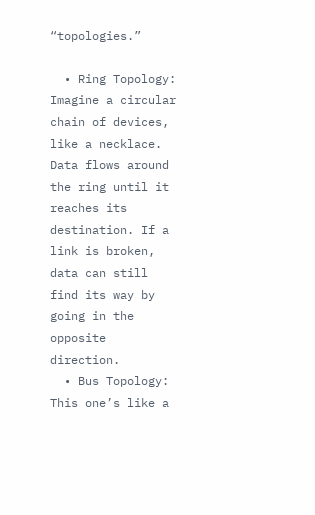“topologies.”

  • Ring Topology: Imagine a circular chain of devices, like a necklace. Data flows around the ring until it reaches its destination. If a link is broken, data can still find its way by going in the opposite direction.
  • Bus Topology: This one’s like a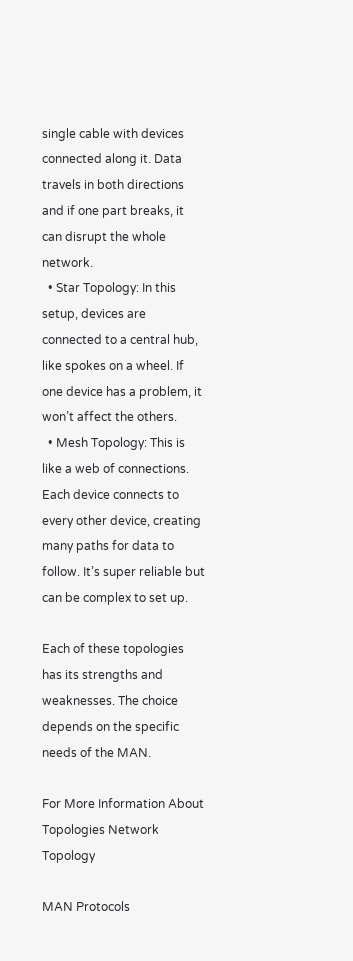single cable with devices connected along it. Data travels in both directions and if one part breaks, it can disrupt the whole network.
  • Star Topology: In this setup, devices are connected to a central hub, like spokes on a wheel. If one device has a problem, it won’t affect the others.
  • Mesh Topology: This is like a web of connections. Each device connects to every other device, creating many paths for data to follow. It’s super reliable but can be complex to set up.

Each of these topologies has its strengths and weaknesses. The choice depends on the specific needs of the MAN.

For More Information About Topologies Network Topology

MAN Protocols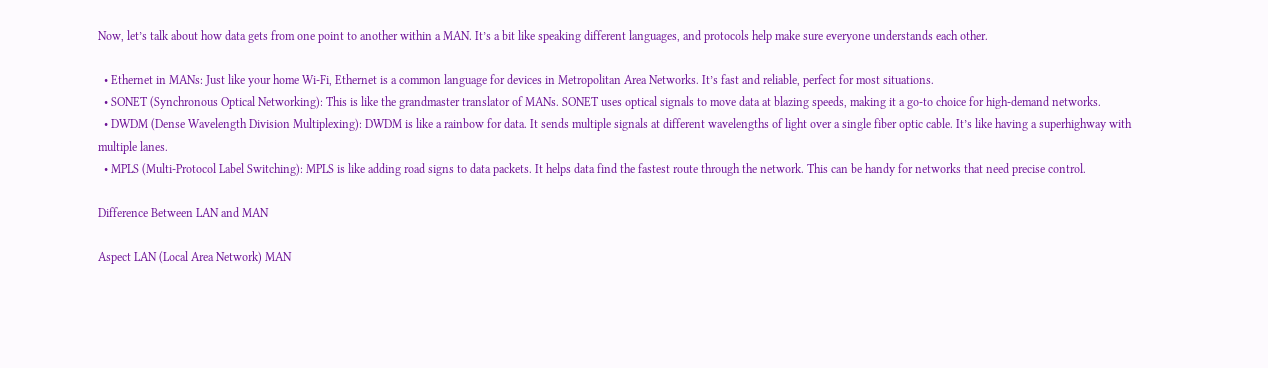Now, let’s talk about how data gets from one point to another within a MAN. It’s a bit like speaking different languages, and protocols help make sure everyone understands each other.

  • Ethernet in MANs: Just like your home Wi-Fi, Ethernet is a common language for devices in Metropolitan Area Networks. It’s fast and reliable, perfect for most situations.
  • SONET (Synchronous Optical Networking): This is like the grandmaster translator of MANs. SONET uses optical signals to move data at blazing speeds, making it a go-to choice for high-demand networks.
  • DWDM (Dense Wavelength Division Multiplexing): DWDM is like a rainbow for data. It sends multiple signals at different wavelengths of light over a single fiber optic cable. It’s like having a superhighway with multiple lanes.
  • MPLS (Multi-Protocol Label Switching): MPLS is like adding road signs to data packets. It helps data find the fastest route through the network. This can be handy for networks that need precise control.

Difference Between LAN and MAN

Aspect LAN (Local Area Network) MAN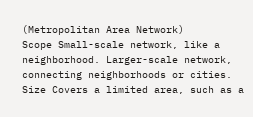(Metropolitan Area Network)
Scope Small-scale network, like a neighborhood. Larger-scale network, connecting neighborhoods or cities.
Size Covers a limited area, such as a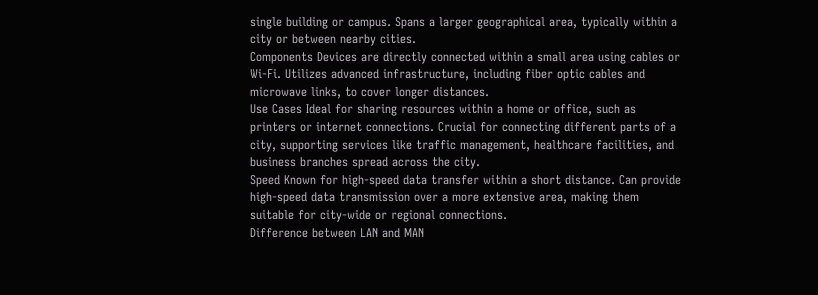single building or campus. Spans a larger geographical area, typically within a city or between nearby cities.
Components Devices are directly connected within a small area using cables or Wi-Fi. Utilizes advanced infrastructure, including fiber optic cables and microwave links, to cover longer distances.
Use Cases Ideal for sharing resources within a home or office, such as printers or internet connections. Crucial for connecting different parts of a city, supporting services like traffic management, healthcare facilities, and business branches spread across the city.
Speed Known for high-speed data transfer within a short distance. Can provide high-speed data transmission over a more extensive area, making them suitable for city-wide or regional connections.
Difference between LAN and MAN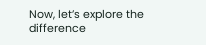Now, let’s explore the difference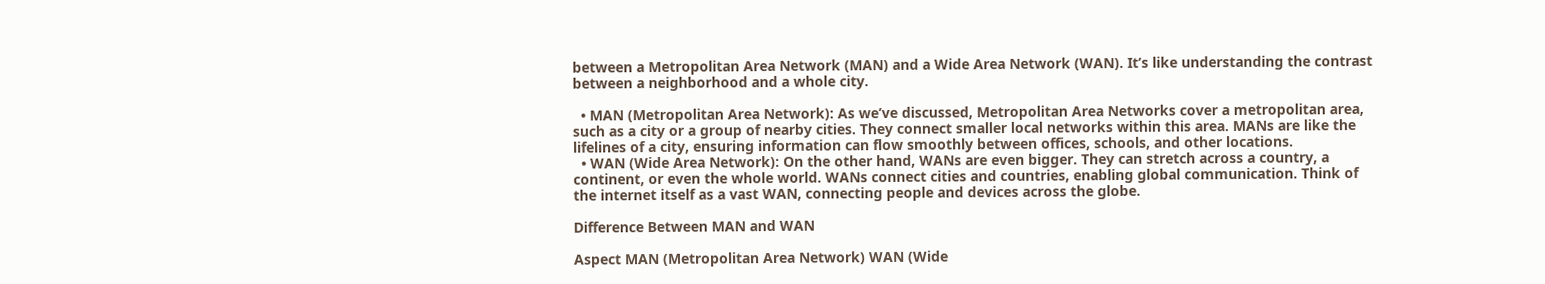between a Metropolitan Area Network (MAN) and a Wide Area Network (WAN). It’s like understanding the contrast between a neighborhood and a whole city.

  • MAN (Metropolitan Area Network): As we’ve discussed, Metropolitan Area Networks cover a metropolitan area, such as a city or a group of nearby cities. They connect smaller local networks within this area. MANs are like the lifelines of a city, ensuring information can flow smoothly between offices, schools, and other locations.
  • WAN (Wide Area Network): On the other hand, WANs are even bigger. They can stretch across a country, a continent, or even the whole world. WANs connect cities and countries, enabling global communication. Think of the internet itself as a vast WAN, connecting people and devices across the globe.

Difference Between MAN and WAN

Aspect MAN (Metropolitan Area Network) WAN (Wide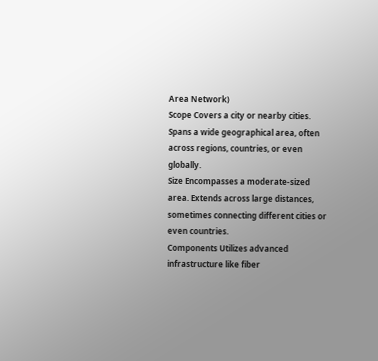Area Network)
Scope Covers a city or nearby cities. Spans a wide geographical area, often across regions, countries, or even globally.
Size Encompasses a moderate-sized area. Extends across large distances, sometimes connecting different cities or even countries.
Components Utilizes advanced infrastructure like fiber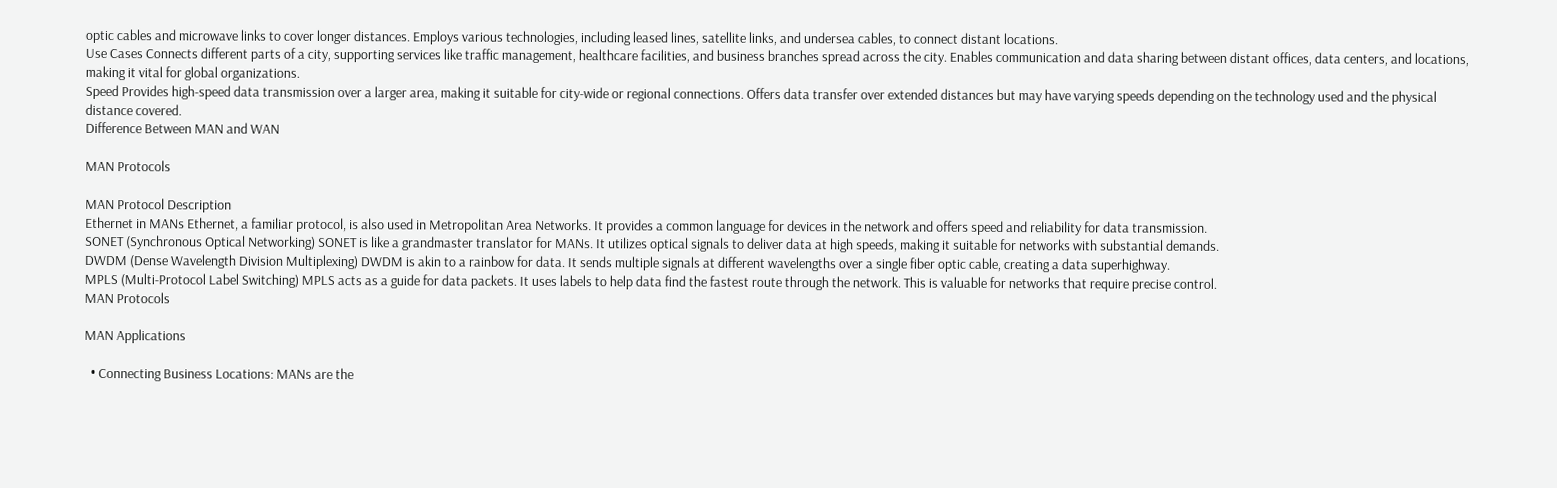optic cables and microwave links to cover longer distances. Employs various technologies, including leased lines, satellite links, and undersea cables, to connect distant locations.
Use Cases Connects different parts of a city, supporting services like traffic management, healthcare facilities, and business branches spread across the city. Enables communication and data sharing between distant offices, data centers, and locations, making it vital for global organizations.
Speed Provides high-speed data transmission over a larger area, making it suitable for city-wide or regional connections. Offers data transfer over extended distances but may have varying speeds depending on the technology used and the physical distance covered.
Difference Between MAN and WAN

MAN Protocols

MAN Protocol Description
Ethernet in MANs Ethernet, a familiar protocol, is also used in Metropolitan Area Networks. It provides a common language for devices in the network and offers speed and reliability for data transmission.
SONET (Synchronous Optical Networking) SONET is like a grandmaster translator for MANs. It utilizes optical signals to deliver data at high speeds, making it suitable for networks with substantial demands.
DWDM (Dense Wavelength Division Multiplexing) DWDM is akin to a rainbow for data. It sends multiple signals at different wavelengths over a single fiber optic cable, creating a data superhighway.
MPLS (Multi-Protocol Label Switching) MPLS acts as a guide for data packets. It uses labels to help data find the fastest route through the network. This is valuable for networks that require precise control.
MAN Protocols

MAN Applications

  • Connecting Business Locations: MANs are the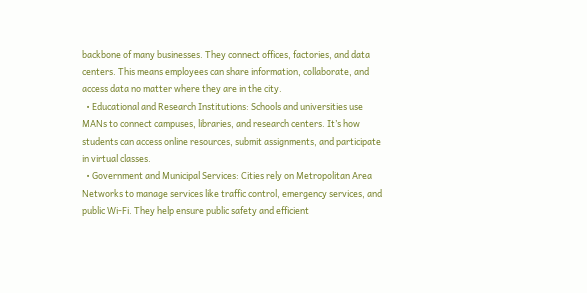backbone of many businesses. They connect offices, factories, and data centers. This means employees can share information, collaborate, and access data no matter where they are in the city.
  • Educational and Research Institutions: Schools and universities use MANs to connect campuses, libraries, and research centers. It’s how students can access online resources, submit assignments, and participate in virtual classes.
  • Government and Municipal Services: Cities rely on Metropolitan Area Networks to manage services like traffic control, emergency services, and public Wi-Fi. They help ensure public safety and efficient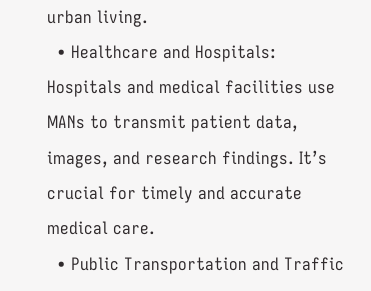urban living.
  • Healthcare and Hospitals: Hospitals and medical facilities use MANs to transmit patient data, images, and research findings. It’s crucial for timely and accurate medical care.
  • Public Transportation and Traffic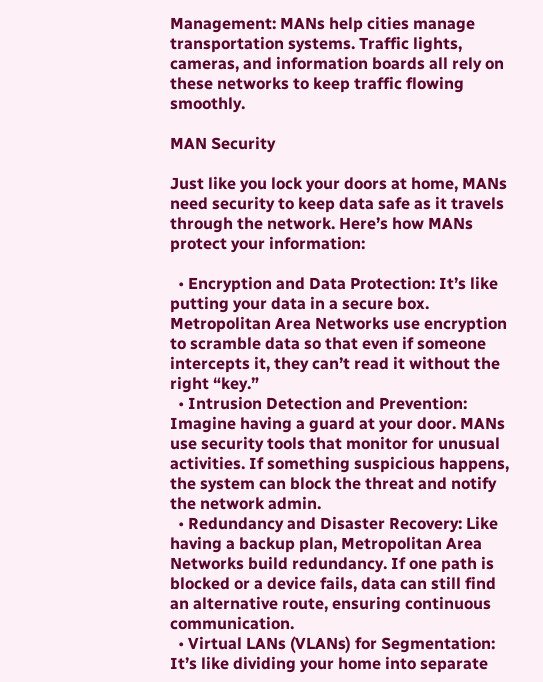Management: MANs help cities manage transportation systems. Traffic lights, cameras, and information boards all rely on these networks to keep traffic flowing smoothly.

MAN Security

Just like you lock your doors at home, MANs need security to keep data safe as it travels through the network. Here’s how MANs protect your information:

  • Encryption and Data Protection: It’s like putting your data in a secure box. Metropolitan Area Networks use encryption to scramble data so that even if someone intercepts it, they can’t read it without the right “key.”
  • Intrusion Detection and Prevention: Imagine having a guard at your door. MANs use security tools that monitor for unusual activities. If something suspicious happens, the system can block the threat and notify the network admin.
  • Redundancy and Disaster Recovery: Like having a backup plan, Metropolitan Area Networks build redundancy. If one path is blocked or a device fails, data can still find an alternative route, ensuring continuous communication.
  • Virtual LANs (VLANs) for Segmentation: It’s like dividing your home into separate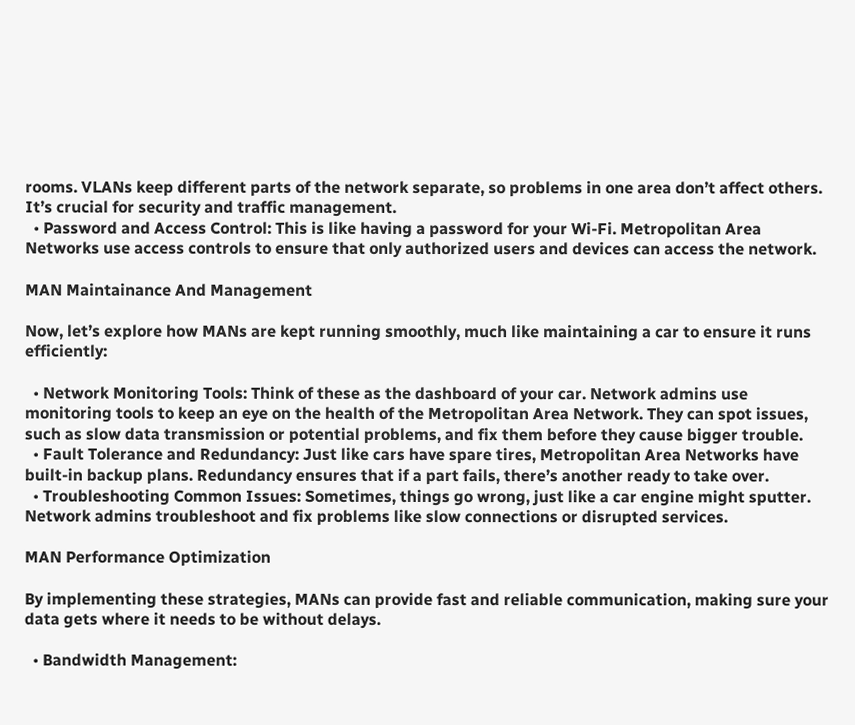rooms. VLANs keep different parts of the network separate, so problems in one area don’t affect others. It’s crucial for security and traffic management.
  • Password and Access Control: This is like having a password for your Wi-Fi. Metropolitan Area Networks use access controls to ensure that only authorized users and devices can access the network.

MAN Maintainance And Management

Now, let’s explore how MANs are kept running smoothly, much like maintaining a car to ensure it runs efficiently:

  • Network Monitoring Tools: Think of these as the dashboard of your car. Network admins use monitoring tools to keep an eye on the health of the Metropolitan Area Network. They can spot issues, such as slow data transmission or potential problems, and fix them before they cause bigger trouble.
  • Fault Tolerance and Redundancy: Just like cars have spare tires, Metropolitan Area Networks have built-in backup plans. Redundancy ensures that if a part fails, there’s another ready to take over.
  • Troubleshooting Common Issues: Sometimes, things go wrong, just like a car engine might sputter. Network admins troubleshoot and fix problems like slow connections or disrupted services.

MAN Performance Optimization

By implementing these strategies, MANs can provide fast and reliable communication, making sure your data gets where it needs to be without delays.

  • Bandwidth Management: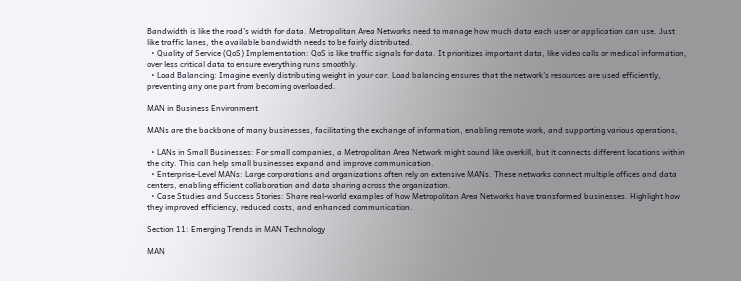Bandwidth is like the road’s width for data. Metropolitan Area Networks need to manage how much data each user or application can use. Just like traffic lanes, the available bandwidth needs to be fairly distributed.
  • Quality of Service (QoS) Implementation: QoS is like traffic signals for data. It prioritizes important data, like video calls or medical information, over less critical data to ensure everything runs smoothly.
  • Load Balancing: Imagine evenly distributing weight in your car. Load balancing ensures that the network’s resources are used efficiently, preventing any one part from becoming overloaded.

MAN in Business Environment

MANs are the backbone of many businesses, facilitating the exchange of information, enabling remote work, and supporting various operations,

  • LANs in Small Businesses: For small companies, a Metropolitan Area Network might sound like overkill, but it connects different locations within the city. This can help small businesses expand and improve communication.
  • Enterprise-Level MANs: Large corporations and organizations often rely on extensive MANs. These networks connect multiple offices and data centers, enabling efficient collaboration and data sharing across the organization.
  • Case Studies and Success Stories: Share real-world examples of how Metropolitan Area Networks have transformed businesses. Highlight how they improved efficiency, reduced costs, and enhanced communication.

Section 11: Emerging Trends in MAN Technology

MAN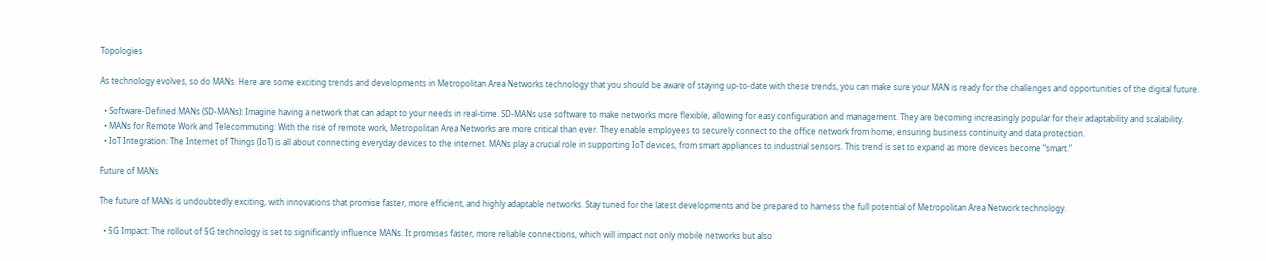Topologies

As technology evolves, so do MANs. Here are some exciting trends and developments in Metropolitan Area Networks technology that you should be aware of staying up-to-date with these trends, you can make sure your MAN is ready for the challenges and opportunities of the digital future.

  • Software-Defined MANs (SD-MANs): Imagine having a network that can adapt to your needs in real-time. SD-MANs use software to make networks more flexible, allowing for easy configuration and management. They are becoming increasingly popular for their adaptability and scalability.
  • MANs for Remote Work and Telecommuting: With the rise of remote work, Metropolitan Area Networks are more critical than ever. They enable employees to securely connect to the office network from home, ensuring business continuity and data protection.
  • IoT Integration: The Internet of Things (IoT) is all about connecting everyday devices to the internet. MANs play a crucial role in supporting IoT devices, from smart appliances to industrial sensors. This trend is set to expand as more devices become “smart.”

Future of MANs

The future of MANs is undoubtedly exciting, with innovations that promise faster, more efficient, and highly adaptable networks. Stay tuned for the latest developments and be prepared to harness the full potential of Metropolitan Area Network technology.

  • 5G Impact: The rollout of 5G technology is set to significantly influence MANs. It promises faster, more reliable connections, which will impact not only mobile networks but also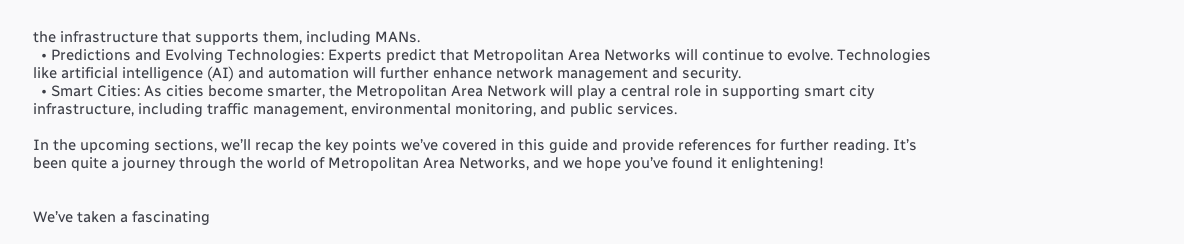the infrastructure that supports them, including MANs.
  • Predictions and Evolving Technologies: Experts predict that Metropolitan Area Networks will continue to evolve. Technologies like artificial intelligence (AI) and automation will further enhance network management and security.
  • Smart Cities: As cities become smarter, the Metropolitan Area Network will play a central role in supporting smart city infrastructure, including traffic management, environmental monitoring, and public services.

In the upcoming sections, we’ll recap the key points we’ve covered in this guide and provide references for further reading. It’s been quite a journey through the world of Metropolitan Area Networks, and we hope you’ve found it enlightening!


We’ve taken a fascinating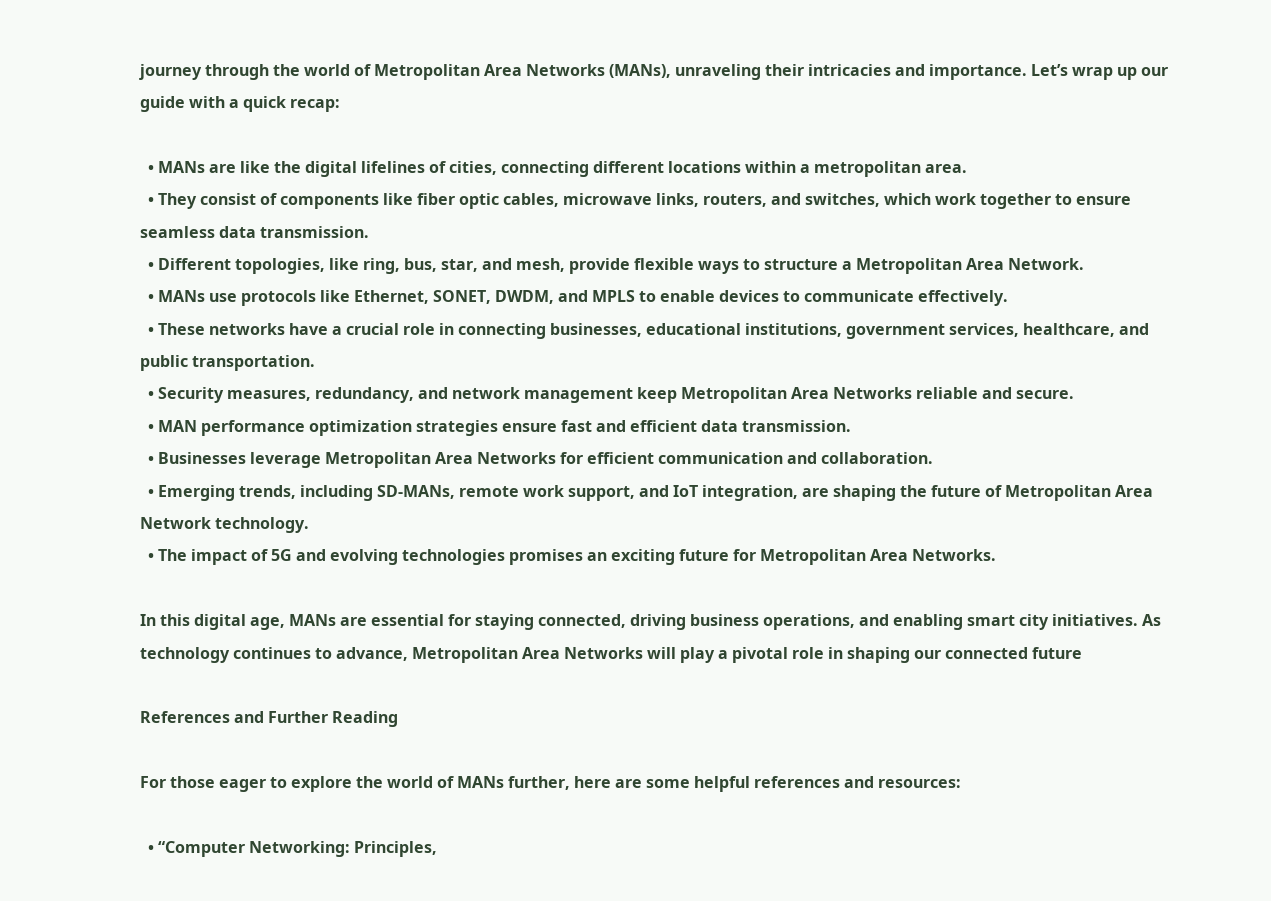journey through the world of Metropolitan Area Networks (MANs), unraveling their intricacies and importance. Let’s wrap up our guide with a quick recap:

  • MANs are like the digital lifelines of cities, connecting different locations within a metropolitan area.
  • They consist of components like fiber optic cables, microwave links, routers, and switches, which work together to ensure seamless data transmission.
  • Different topologies, like ring, bus, star, and mesh, provide flexible ways to structure a Metropolitan Area Network.
  • MANs use protocols like Ethernet, SONET, DWDM, and MPLS to enable devices to communicate effectively.
  • These networks have a crucial role in connecting businesses, educational institutions, government services, healthcare, and public transportation.
  • Security measures, redundancy, and network management keep Metropolitan Area Networks reliable and secure.
  • MAN performance optimization strategies ensure fast and efficient data transmission.
  • Businesses leverage Metropolitan Area Networks for efficient communication and collaboration.
  • Emerging trends, including SD-MANs, remote work support, and IoT integration, are shaping the future of Metropolitan Area Network technology.
  • The impact of 5G and evolving technologies promises an exciting future for Metropolitan Area Networks.

In this digital age, MANs are essential for staying connected, driving business operations, and enabling smart city initiatives. As technology continues to advance, Metropolitan Area Networks will play a pivotal role in shaping our connected future

References and Further Reading

For those eager to explore the world of MANs further, here are some helpful references and resources:

  • “Computer Networking: Principles,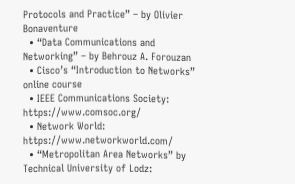Protocols and Practice” – by Olivier Bonaventure
  • “Data Communications and Networking” – by Behrouz A. Forouzan
  • Cisco’s “Introduction to Networks” online course
  • IEEE Communications Society: https://www.comsoc.org/
  • Network World: https://www.networkworld.com/
  • “Metropolitan Area Networks” by Technical University of Lodz: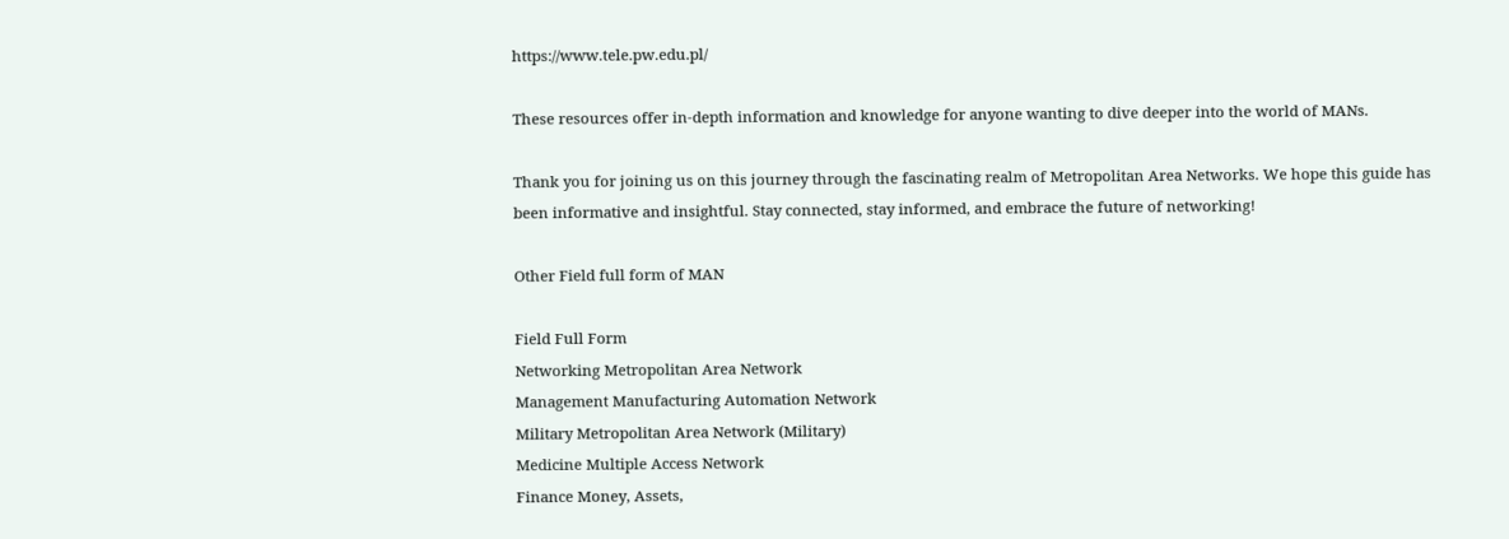https://www.tele.pw.edu.pl/

These resources offer in-depth information and knowledge for anyone wanting to dive deeper into the world of MANs.

Thank you for joining us on this journey through the fascinating realm of Metropolitan Area Networks. We hope this guide has been informative and insightful. Stay connected, stay informed, and embrace the future of networking!

Other Field full form of MAN

Field Full Form
Networking Metropolitan Area Network
Management Manufacturing Automation Network
Military Metropolitan Area Network (Military)
Medicine Multiple Access Network
Finance Money, Assets,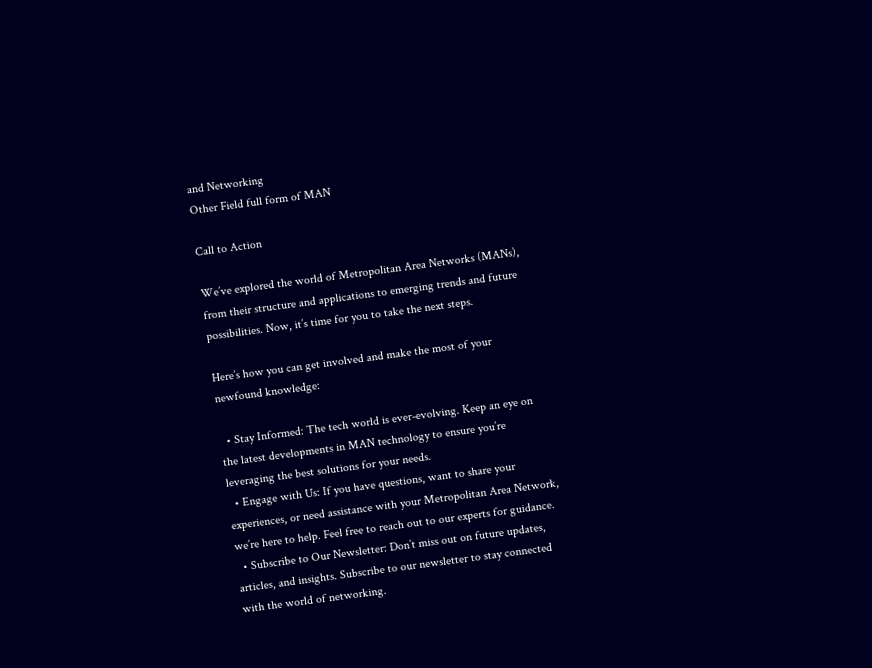and Networking
Other Field full form of MAN

Call to Action

We’ve explored the world of Metropolitan Area Networks (MANs), from their structure and applications to emerging trends and future possibilities. Now, it’s time for you to take the next steps.

Here’s how you can get involved and make the most of your newfound knowledge:

  • Stay Informed: The tech world is ever-evolving. Keep an eye on the latest developments in MAN technology to ensure you’re leveraging the best solutions for your needs.
  • Engage with Us: If you have questions, want to share your experiences, or need assistance with your Metropolitan Area Network, we’re here to help. Feel free to reach out to our experts for guidance.
  • Subscribe to Our Newsletter: Don’t miss out on future updates, articles, and insights. Subscribe to our newsletter to stay connected with the world of networking.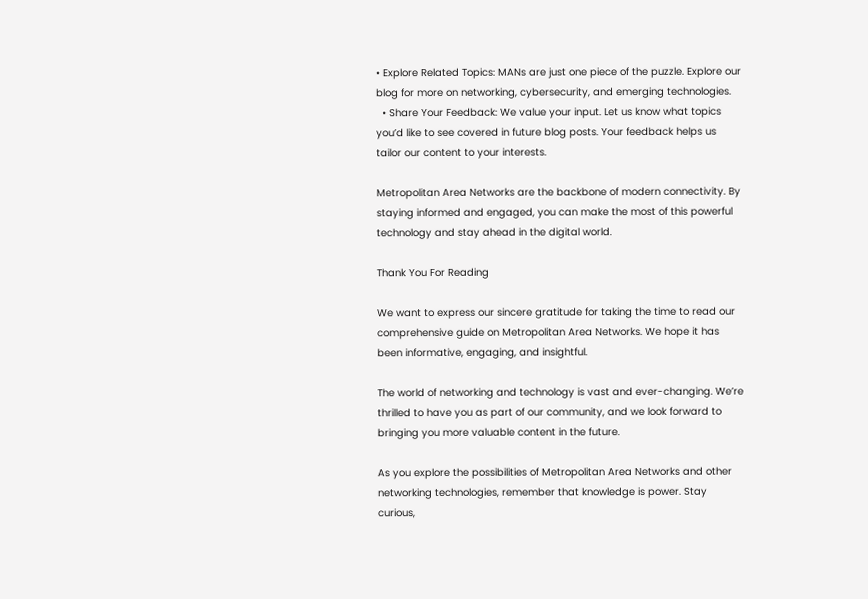• Explore Related Topics: MANs are just one piece of the puzzle. Explore our blog for more on networking, cybersecurity, and emerging technologies.
  • Share Your Feedback: We value your input. Let us know what topics you’d like to see covered in future blog posts. Your feedback helps us tailor our content to your interests.

Metropolitan Area Networks are the backbone of modern connectivity. By staying informed and engaged, you can make the most of this powerful technology and stay ahead in the digital world.

Thank You For Reading

We want to express our sincere gratitude for taking the time to read our comprehensive guide on Metropolitan Area Networks. We hope it has been informative, engaging, and insightful.

The world of networking and technology is vast and ever-changing. We’re thrilled to have you as part of our community, and we look forward to bringing you more valuable content in the future.

As you explore the possibilities of Metropolitan Area Networks and other networking technologies, remember that knowledge is power. Stay curious,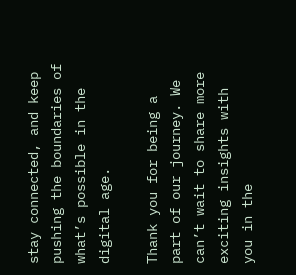stay connected, and keep pushing the boundaries of what’s possible in the digital age.

Thank you for being a part of our journey. We can’t wait to share more exciting insights with you in the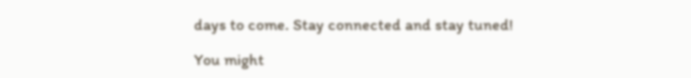days to come. Stay connected and stay tuned!

You might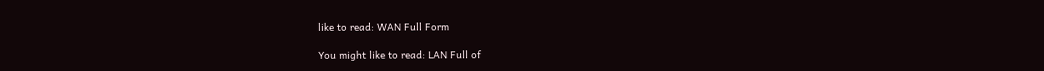like to read: WAN Full Form

You might like to read: LAN Full of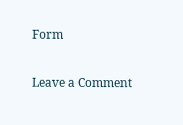Form

Leave a Comment